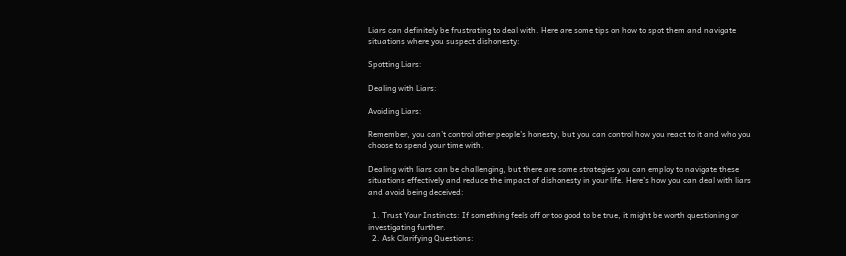Liars can definitely be frustrating to deal with. Here are some tips on how to spot them and navigate situations where you suspect dishonesty:

Spotting Liars:

Dealing with Liars:

Avoiding Liars:

Remember, you can’t control other people’s honesty, but you can control how you react to it and who you choose to spend your time with.

Dealing with liars can be challenging, but there are some strategies you can employ to navigate these situations effectively and reduce the impact of dishonesty in your life. Here’s how you can deal with liars and avoid being deceived:

  1. Trust Your Instincts: If something feels off or too good to be true, it might be worth questioning or investigating further.
  2. Ask Clarifying Questions: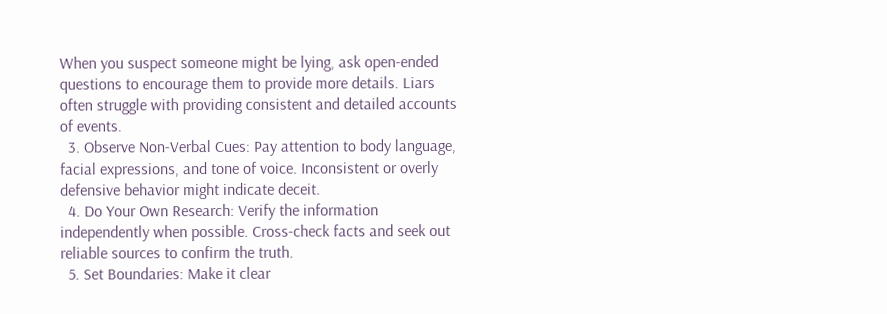When you suspect someone might be lying, ask open-ended questions to encourage them to provide more details. Liars often struggle with providing consistent and detailed accounts of events.
  3. Observe Non-Verbal Cues: Pay attention to body language, facial expressions, and tone of voice. Inconsistent or overly defensive behavior might indicate deceit.
  4. Do Your Own Research: Verify the information independently when possible. Cross-check facts and seek out reliable sources to confirm the truth.
  5. Set Boundaries: Make it clear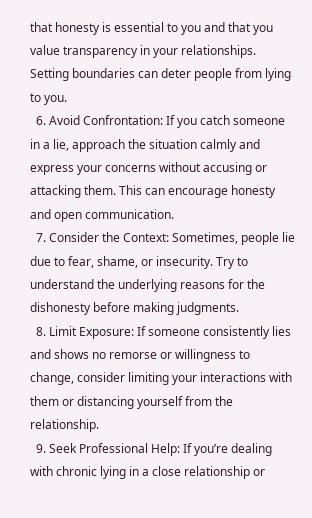that honesty is essential to you and that you value transparency in your relationships. Setting boundaries can deter people from lying to you.
  6. Avoid Confrontation: If you catch someone in a lie, approach the situation calmly and express your concerns without accusing or attacking them. This can encourage honesty and open communication.
  7. Consider the Context: Sometimes, people lie due to fear, shame, or insecurity. Try to understand the underlying reasons for the dishonesty before making judgments.
  8. Limit Exposure: If someone consistently lies and shows no remorse or willingness to change, consider limiting your interactions with them or distancing yourself from the relationship.
  9. Seek Professional Help: If you’re dealing with chronic lying in a close relationship or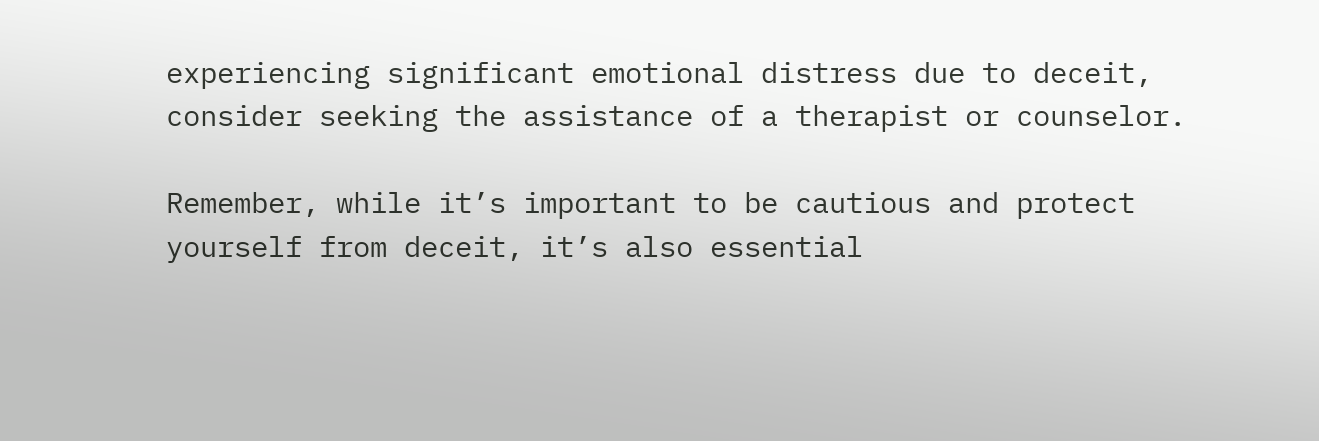experiencing significant emotional distress due to deceit, consider seeking the assistance of a therapist or counselor.

Remember, while it’s important to be cautious and protect yourself from deceit, it’s also essential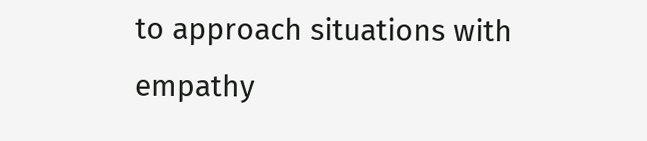to approach situations with empathy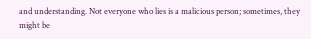and understanding. Not everyone who lies is a malicious person; sometimes, they might be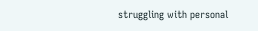struggling with personal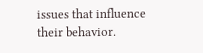issues that influence their behavior.